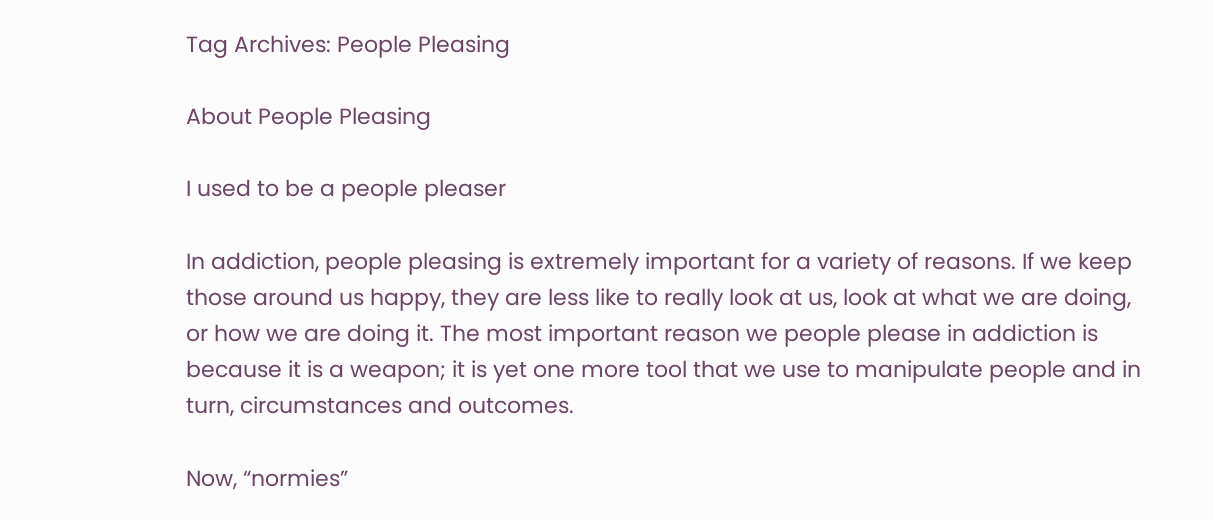Tag Archives: People Pleasing

About People Pleasing

I used to be a people pleaser

In addiction, people pleasing is extremely important for a variety of reasons. If we keep those around us happy, they are less like to really look at us, look at what we are doing, or how we are doing it. The most important reason we people please in addiction is because it is a weapon; it is yet one more tool that we use to manipulate people and in turn, circumstances and outcomes.

Now, “normies”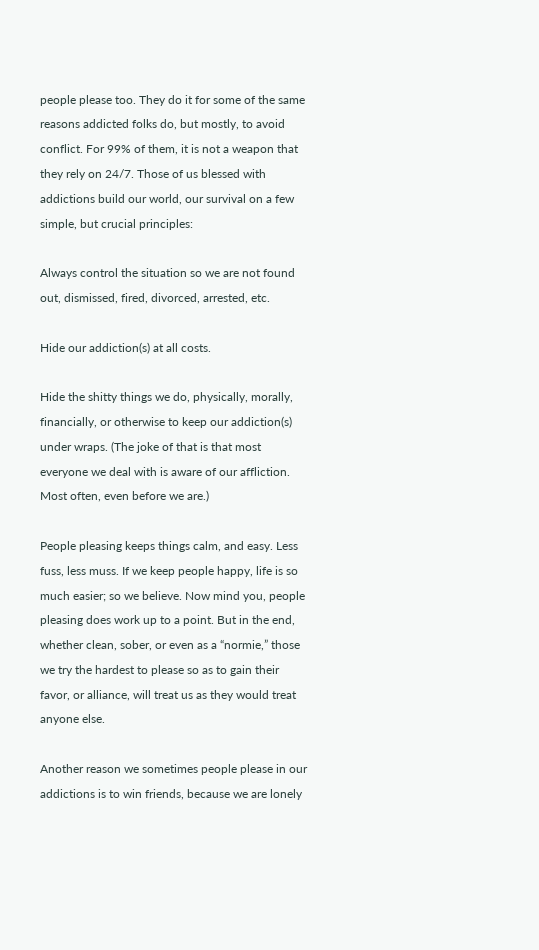people please too. They do it for some of the same reasons addicted folks do, but mostly, to avoid conflict. For 99% of them, it is not a weapon that they rely on 24/7. Those of us blessed with addictions build our world, our survival on a few simple, but crucial principles:

Always control the situation so we are not found out, dismissed, fired, divorced, arrested, etc.

Hide our addiction(s) at all costs.

Hide the shitty things we do, physically, morally, financially, or otherwise to keep our addiction(s) under wraps. (The joke of that is that most everyone we deal with is aware of our affliction. Most often, even before we are.)

People pleasing keeps things calm, and easy. Less fuss, less muss. If we keep people happy, life is so much easier; so we believe. Now mind you, people pleasing does work up to a point. But in the end, whether clean, sober, or even as a “normie,” those we try the hardest to please so as to gain their favor, or alliance, will treat us as they would treat anyone else.

Another reason we sometimes people please in our addictions is to win friends, because we are lonely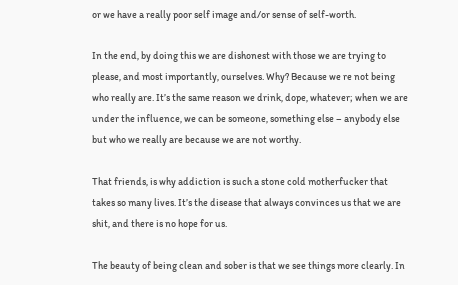or we have a really poor self image and/or sense of self-worth.

In the end, by doing this we are dishonest with those we are trying to please, and most importantly, ourselves. Why? Because we re not being who really are. It’s the same reason we drink, dope, whatever; when we are under the influence, we can be someone, something else – anybody else but who we really are because we are not worthy.

That friends, is why addiction is such a stone cold motherfucker that takes so many lives. It’s the disease that always convinces us that we are shit, and there is no hope for us.

The beauty of being clean and sober is that we see things more clearly. In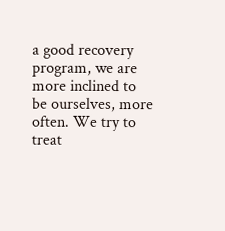a good recovery program, we are more inclined to be ourselves, more often. We try to treat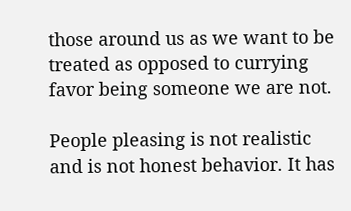those around us as we want to be treated as opposed to currying favor being someone we are not.

People pleasing is not realistic and is not honest behavior. It has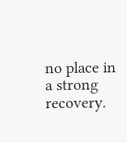no place in a strong recovery.